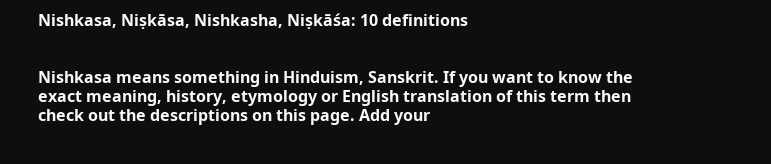Nishkasa, Niṣkāsa, Nishkasha, Niṣkāśa: 10 definitions


Nishkasa means something in Hinduism, Sanskrit. If you want to know the exact meaning, history, etymology or English translation of this term then check out the descriptions on this page. Add your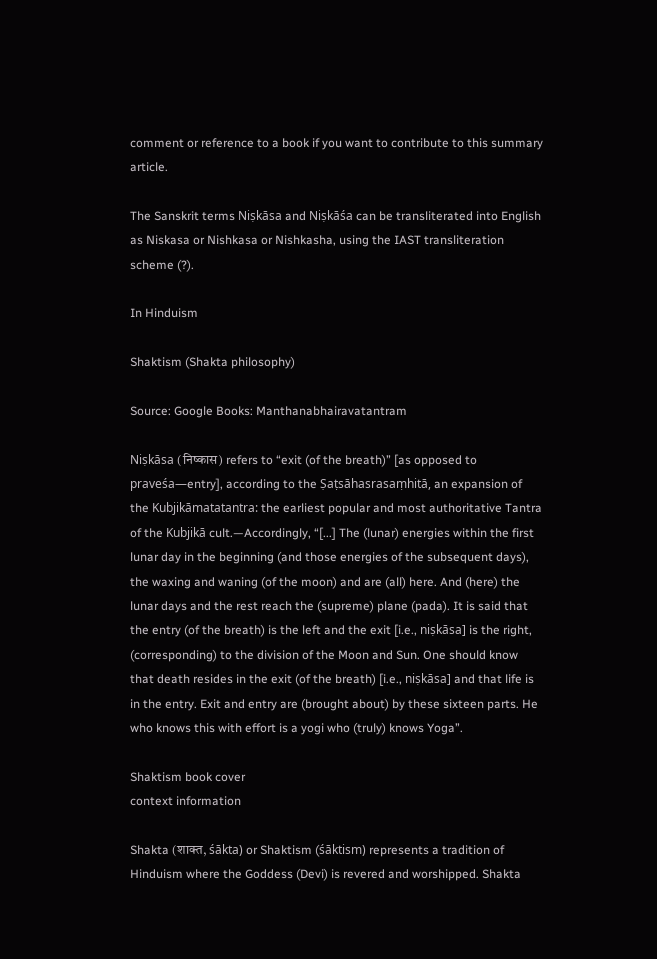comment or reference to a book if you want to contribute to this summary article.

The Sanskrit terms Niṣkāsa and Niṣkāśa can be transliterated into English as Niskasa or Nishkasa or Nishkasha, using the IAST transliteration scheme (?).

In Hinduism

Shaktism (Shakta philosophy)

Source: Google Books: Manthanabhairavatantram

Niṣkāsa (निष्कास) refers to “exit (of the breath)” [as opposed to praveśa—entry], according to the Ṣaṭsāhasrasaṃhitā, an expansion of the Kubjikāmatatantra: the earliest popular and most authoritative Tantra of the Kubjikā cult.—Accordingly, “[...] The (lunar) energies within the first lunar day in the beginning (and those energies of the subsequent days), the waxing and waning (of the moon) and are (all) here. And (here) the lunar days and the rest reach the (supreme) plane (pada). It is said that the entry (of the breath) is the left and the exit [i.e., niṣkāsa] is the right, (corresponding) to the division of the Moon and Sun. One should know that death resides in the exit (of the breath) [i.e., niṣkāsa] and that life is in the entry. Exit and entry are (brought about) by these sixteen parts. He who knows this with effort is a yogi who (truly) knows Yoga”.

Shaktism book cover
context information

Shakta (शाक्त, śākta) or Shaktism (śāktism) represents a tradition of Hinduism where the Goddess (Devi) is revered and worshipped. Shakta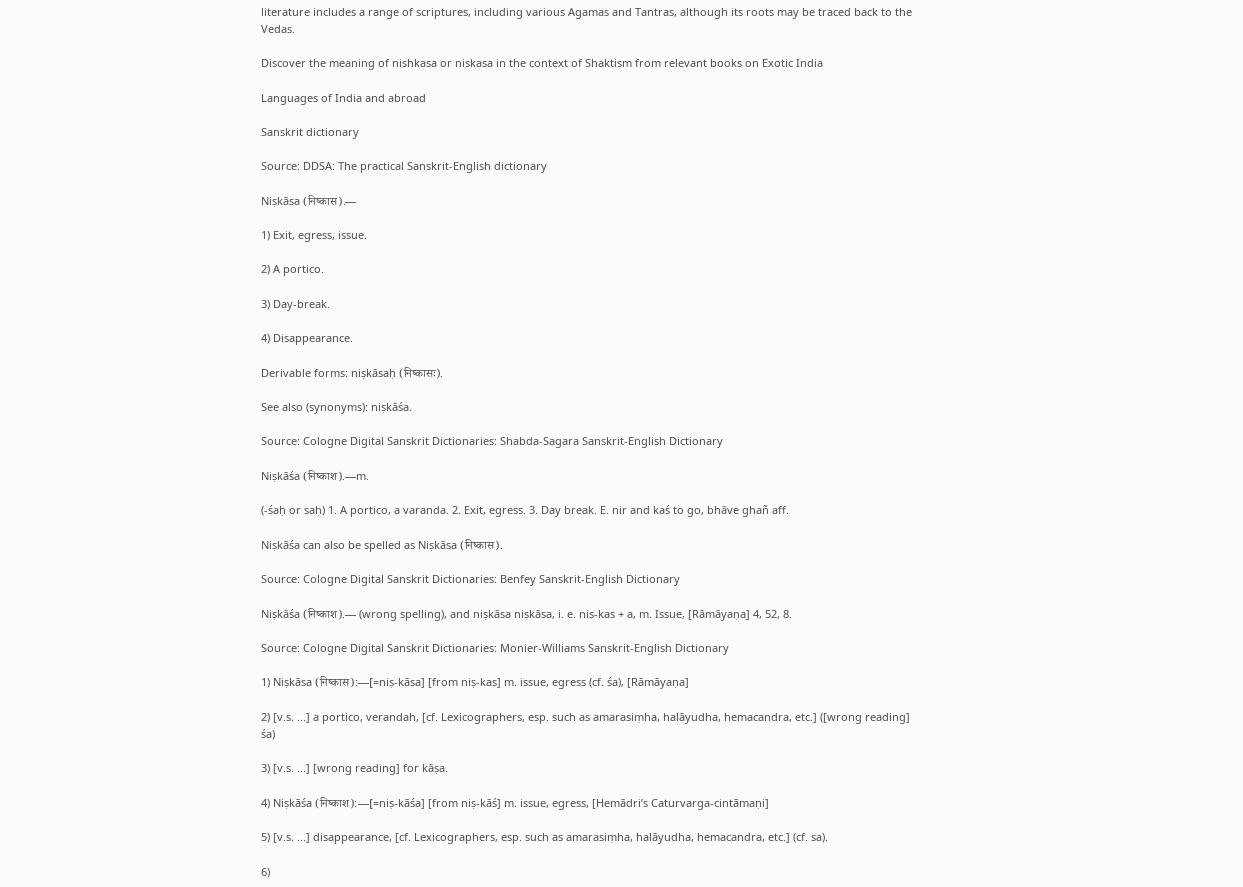literature includes a range of scriptures, including various Agamas and Tantras, although its roots may be traced back to the Vedas.

Discover the meaning of nishkasa or niskasa in the context of Shaktism from relevant books on Exotic India

Languages of India and abroad

Sanskrit dictionary

Source: DDSA: The practical Sanskrit-English dictionary

Niṣkāsa (निष्कास).—

1) Exit, egress, issue.

2) A portico.

3) Day-break.

4) Disappearance.

Derivable forms: niṣkāsaḥ (निष्कासः).

See also (synonyms): niṣkāśa.

Source: Cologne Digital Sanskrit Dictionaries: Shabda-Sagara Sanskrit-English Dictionary

Niṣkāśa (निष्काश).—m.

(-śaḥ or saḥ) 1. A portico, a varanda. 2. Exit, egress. 3. Day break. E. nir and kaś to go, bhāve ghañ aff.

Niṣkāśa can also be spelled as Niṣkāsa (निष्कास).

Source: Cologne Digital Sanskrit Dictionaries: Benfey Sanskrit-English Dictionary

Niṣkāśa (निष्काश).— (wrong spelling), and niṣkāsa niṣkāsa, i. e. nis-kas + a, m. Issue, [Rāmāyaṇa] 4, 52, 8.

Source: Cologne Digital Sanskrit Dictionaries: Monier-Williams Sanskrit-English Dictionary

1) Niṣkāsa (निष्कास):—[=niṣ-kāsa] [from niṣ-kas] m. issue, egress (cf. śa), [Rāmāyaṇa]

2) [v.s. ...] a portico, verandah, [cf. Lexicographers, esp. such as amarasiṃha, halāyudha, hemacandra, etc.] ([wrong reading] śa)

3) [v.s. ...] [wrong reading] for kāṣa.

4) Niṣkāśa (निष्काश):—[=niṣ-kāśa] [from niṣ-kāś] m. issue, egress, [Hemādri’s Caturvarga-cintāmaṇi]

5) [v.s. ...] disappearance, [cf. Lexicographers, esp. such as amarasiṃha, halāyudha, hemacandra, etc.] (cf. sa).

6)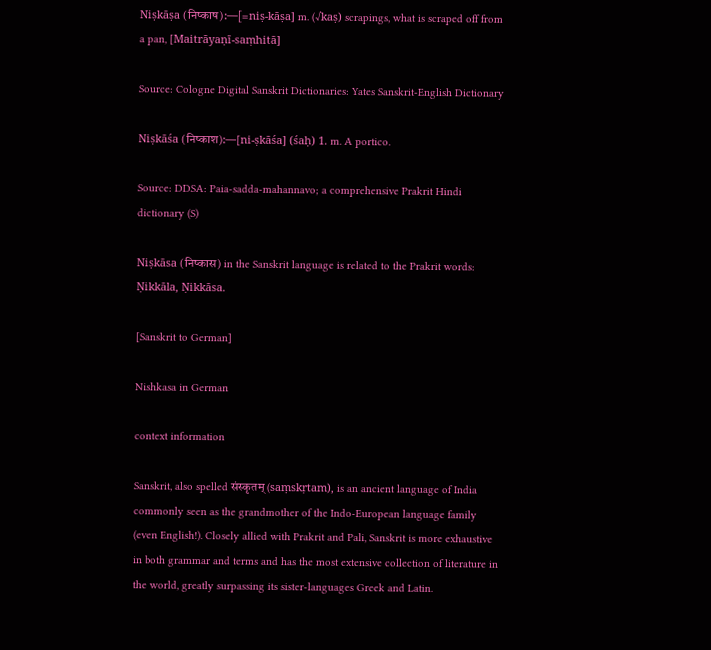Niṣkāṣa (निष्काष):—[=niṣ-kāṣa] m. (√kaṣ) scrapings, what is scraped off from a pan, [Maitrāyaṇī-saṃhitā]

Source: Cologne Digital Sanskrit Dictionaries: Yates Sanskrit-English Dictionary

Niṣkāśa (निष्काश):—[ni-ṣkāśa] (śaḥ) 1. m. A portico.

Source: DDSA: Paia-sadda-mahannavo; a comprehensive Prakrit Hindi dictionary (S)

Niṣkāsa (निष्कास) in the Sanskrit language is related to the Prakrit words: Ṇikkāla, Ṇikkāsa.

[Sanskrit to German]

Nishkasa in German

context information

Sanskrit, also spelled संस्कृतम् (saṃskṛtam), is an ancient language of India commonly seen as the grandmother of the Indo-European language family (even English!). Closely allied with Prakrit and Pali, Sanskrit is more exhaustive in both grammar and terms and has the most extensive collection of literature in the world, greatly surpassing its sister-languages Greek and Latin.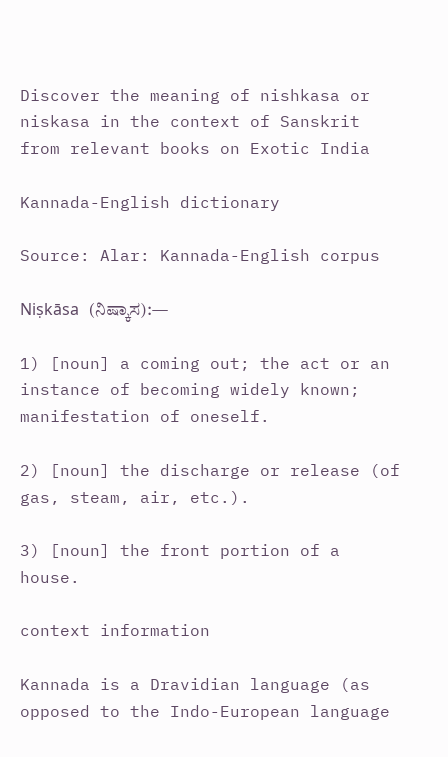Discover the meaning of nishkasa or niskasa in the context of Sanskrit from relevant books on Exotic India

Kannada-English dictionary

Source: Alar: Kannada-English corpus

Niṣkāsa (ನಿಷ್ಕಾಸ):—

1) [noun] a coming out; the act or an instance of becoming widely known; manifestation of oneself.

2) [noun] the discharge or release (of gas, steam, air, etc.).

3) [noun] the front portion of a house.

context information

Kannada is a Dravidian language (as opposed to the Indo-European language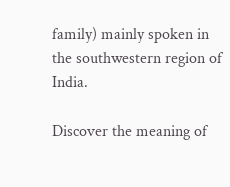family) mainly spoken in the southwestern region of India.

Discover the meaning of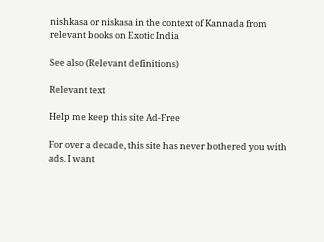nishkasa or niskasa in the context of Kannada from relevant books on Exotic India

See also (Relevant definitions)

Relevant text

Help me keep this site Ad-Free

For over a decade, this site has never bothered you with ads. I want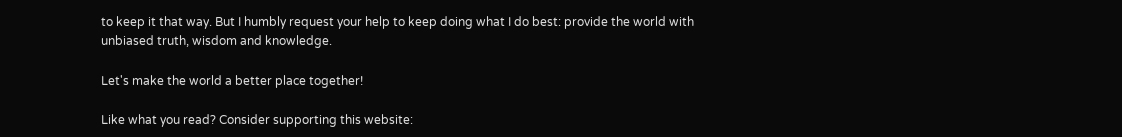to keep it that way. But I humbly request your help to keep doing what I do best: provide the world with unbiased truth, wisdom and knowledge.

Let's make the world a better place together!

Like what you read? Consider supporting this website: